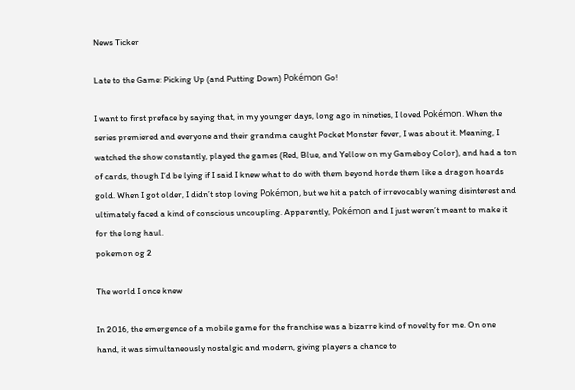News Ticker

Late to the Game: Picking Up (and Putting Down) Pokémon Go!

I want to first preface by saying that, in my younger days, long ago in nineties, I loved Pokémon. When the series premiered and everyone and their grandma caught Pocket Monster fever, I was about it. Meaning, I watched the show constantly, played the games (Red, Blue, and Yellow on my Gameboy Color), and had a ton of cards, though I’d be lying if I said I knew what to do with them beyond horde them like a dragon hoards gold. When I got older, I didn’t stop loving Pokémon, but we hit a patch of irrevocably waning disinterest and ultimately faced a kind of conscious uncoupling. Apparently, Pokémon and I just weren’t meant to make it for the long haul.
pokemon og 2

The world I once knew

In 2016, the emergence of a mobile game for the franchise was a bizarre kind of novelty for me. On one hand, it was simultaneously nostalgic and modern, giving players a chance to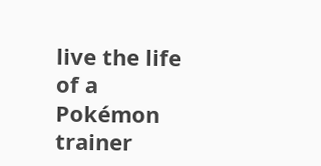live the life of a Pokémon trainer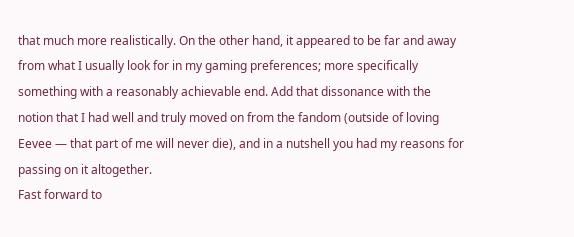that much more realistically. On the other hand, it appeared to be far and away from what I usually look for in my gaming preferences; more specifically something with a reasonably achievable end. Add that dissonance with the notion that I had well and truly moved on from the fandom (outside of loving Eevee — that part of me will never die), and in a nutshell you had my reasons for passing on it altogether.
Fast forward to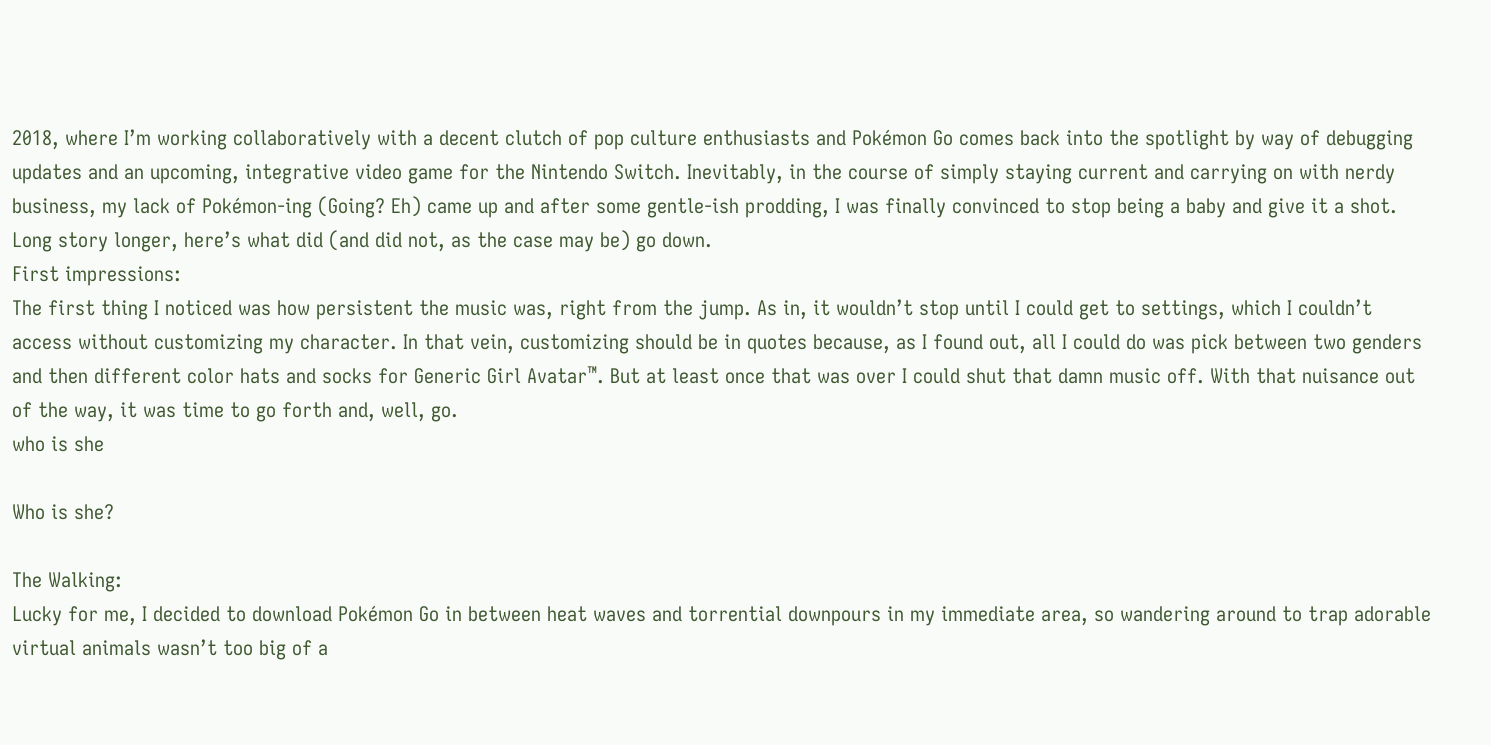2018, where I’m working collaboratively with a decent clutch of pop culture enthusiasts and Pokémon Go comes back into the spotlight by way of debugging updates and an upcoming, integrative video game for the Nintendo Switch. Inevitably, in the course of simply staying current and carrying on with nerdy business, my lack of Pokémon-ing (Going? Eh) came up and after some gentle-ish prodding, I was finally convinced to stop being a baby and give it a shot. Long story longer, here’s what did (and did not, as the case may be) go down.
First impressions:
The first thing I noticed was how persistent the music was, right from the jump. As in, it wouldn’t stop until I could get to settings, which I couldn’t access without customizing my character. In that vein, customizing should be in quotes because, as I found out, all I could do was pick between two genders and then different color hats and socks for Generic Girl Avatar™. But at least once that was over I could shut that damn music off. With that nuisance out of the way, it was time to go forth and, well, go.
who is she

Who is she?

The Walking:
Lucky for me, I decided to download Pokémon Go in between heat waves and torrential downpours in my immediate area, so wandering around to trap adorable virtual animals wasn’t too big of a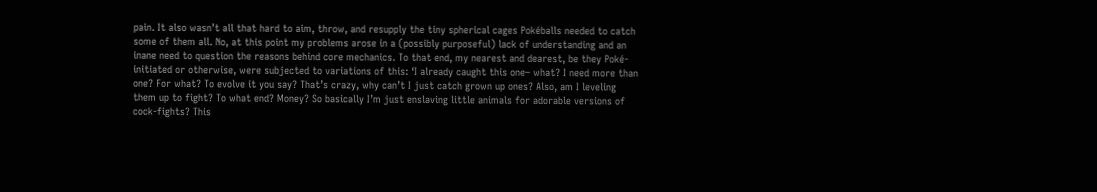pain. It also wasn’t all that hard to aim, throw, and resupply the tiny spherical cages Pokéballs needed to catch some of them all. No, at this point my problems arose in a (possibly purposeful) lack of understanding and an inane need to question the reasons behind core mechanics. To that end, my nearest and dearest, be they Poké-initiated or otherwise, were subjected to variations of this: ‘I already caught this one– what? I need more than one? For what? To evolve it you say? That’s crazy, why can’t I just catch grown up ones? Also, am I leveling them up to fight? To what end? Money? So basically I’m just enslaving little animals for adorable versions of cock-fights? This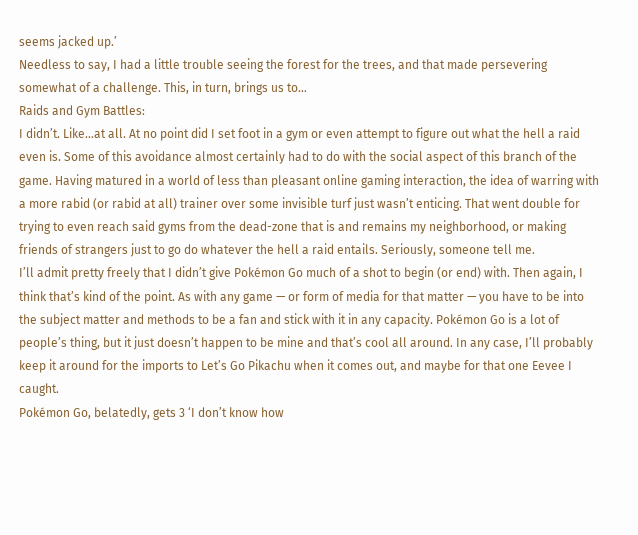seems jacked up.’
Needless to say, I had a little trouble seeing the forest for the trees, and that made persevering somewhat of a challenge. This, in turn, brings us to…
Raids and Gym Battles:
I didn’t. Like…at all. At no point did I set foot in a gym or even attempt to figure out what the hell a raid even is. Some of this avoidance almost certainly had to do with the social aspect of this branch of the game. Having matured in a world of less than pleasant online gaming interaction, the idea of warring with a more rabid (or rabid at all) trainer over some invisible turf just wasn’t enticing. That went double for trying to even reach said gyms from the dead-zone that is and remains my neighborhood, or making friends of strangers just to go do whatever the hell a raid entails. Seriously, someone tell me.
I’ll admit pretty freely that I didn’t give Pokémon Go much of a shot to begin (or end) with. Then again, I think that’s kind of the point. As with any game — or form of media for that matter — you have to be into the subject matter and methods to be a fan and stick with it in any capacity. Pokémon Go is a lot of people’s thing, but it just doesn’t happen to be mine and that’s cool all around. In any case, I’ll probably keep it around for the imports to Let’s Go Pikachu when it comes out, and maybe for that one Eevee I caught.
Pokémon Go, belatedly, gets 3 ‘I don’t know how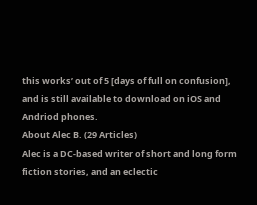this works’ out of 5 [days of full on confusion], and is still available to download on iOS and Andriod phones.
About Alec B. (29 Articles)
Alec is a DC-based writer of short and long form fiction stories, and an eclectic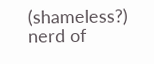(shameless?) nerd of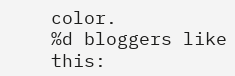color.
%d bloggers like this: